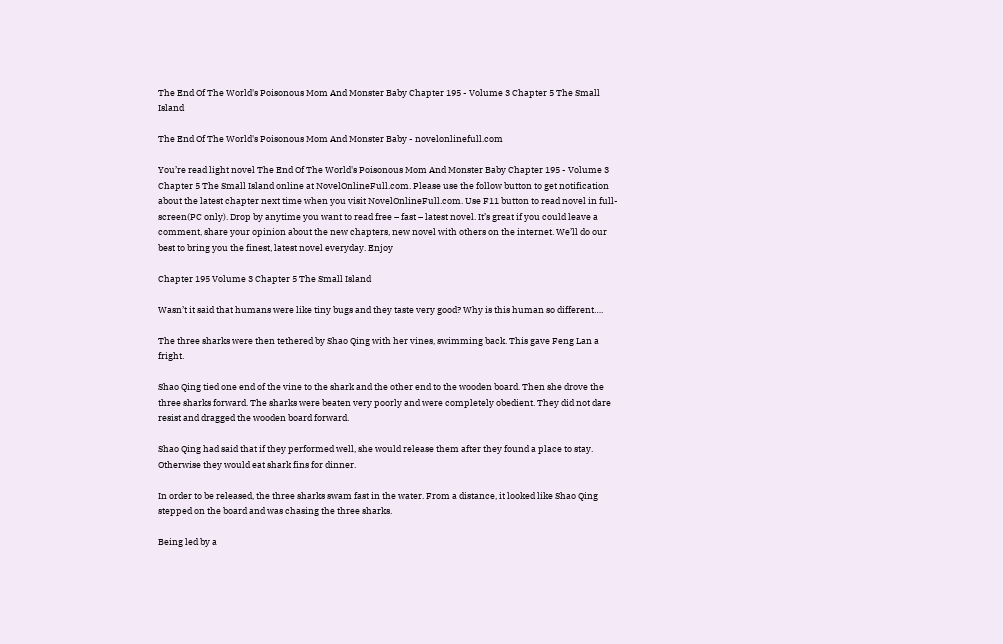The End Of The World's Poisonous Mom And Monster Baby Chapter 195 - Volume 3 Chapter 5 The Small Island

The End Of The World's Poisonous Mom And Monster Baby - novelonlinefull.com

You’re read light novel The End Of The World's Poisonous Mom And Monster Baby Chapter 195 - Volume 3 Chapter 5 The Small Island online at NovelOnlineFull.com. Please use the follow button to get notification about the latest chapter next time when you visit NovelOnlineFull.com. Use F11 button to read novel in full-screen(PC only). Drop by anytime you want to read free – fast – latest novel. It’s great if you could leave a comment, share your opinion about the new chapters, new novel with others on the internet. We’ll do our best to bring you the finest, latest novel everyday. Enjoy

Chapter 195 Volume 3 Chapter 5 The Small Island

Wasn’t it said that humans were like tiny bugs and they taste very good? Why is this human so different….

The three sharks were then tethered by Shao Qing with her vines, swimming back. This gave Feng Lan a fright.

Shao Qing tied one end of the vine to the shark and the other end to the wooden board. Then she drove the three sharks forward. The sharks were beaten very poorly and were completely obedient. They did not dare resist and dragged the wooden board forward.

Shao Qing had said that if they performed well, she would release them after they found a place to stay. Otherwise they would eat shark fins for dinner.

In order to be released, the three sharks swam fast in the water. From a distance, it looked like Shao Qing stepped on the board and was chasing the three sharks.

Being led by a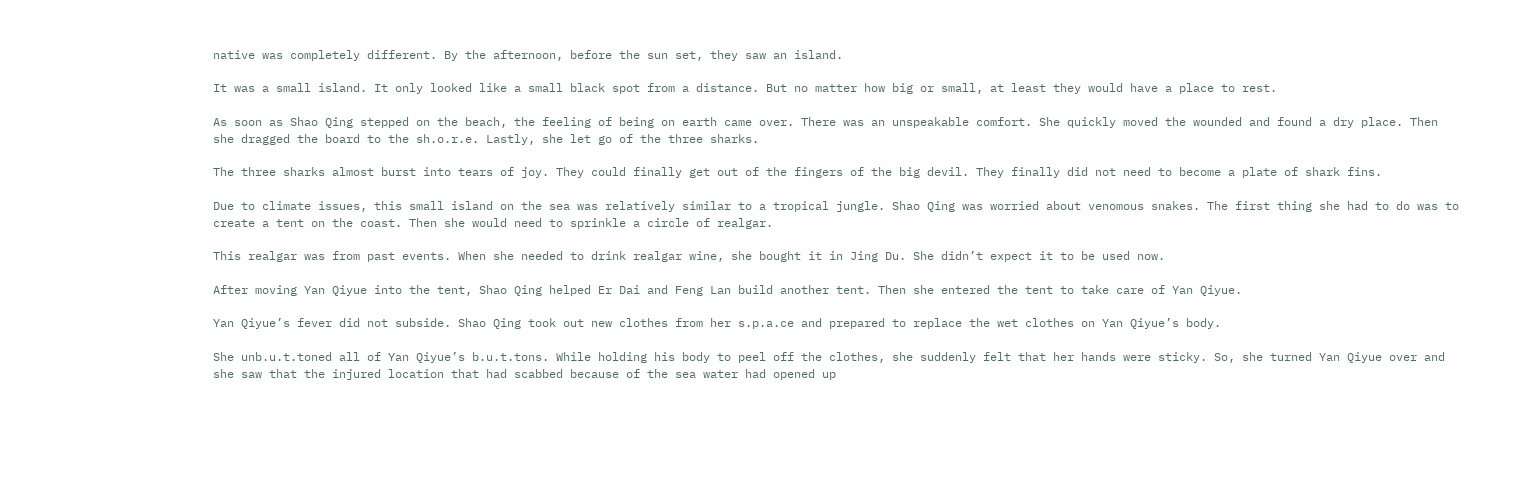native was completely different. By the afternoon, before the sun set, they saw an island.

It was a small island. It only looked like a small black spot from a distance. But no matter how big or small, at least they would have a place to rest.

As soon as Shao Qing stepped on the beach, the feeling of being on earth came over. There was an unspeakable comfort. She quickly moved the wounded and found a dry place. Then she dragged the board to the sh.o.r.e. Lastly, she let go of the three sharks.

The three sharks almost burst into tears of joy. They could finally get out of the fingers of the big devil. They finally did not need to become a plate of shark fins.

Due to climate issues, this small island on the sea was relatively similar to a tropical jungle. Shao Qing was worried about venomous snakes. The first thing she had to do was to create a tent on the coast. Then she would need to sprinkle a circle of realgar.

This realgar was from past events. When she needed to drink realgar wine, she bought it in Jing Du. She didn’t expect it to be used now.

After moving Yan Qiyue into the tent, Shao Qing helped Er Dai and Feng Lan build another tent. Then she entered the tent to take care of Yan Qiyue.

Yan Qiyue’s fever did not subside. Shao Qing took out new clothes from her s.p.a.ce and prepared to replace the wet clothes on Yan Qiyue’s body.

She unb.u.t.toned all of Yan Qiyue’s b.u.t.tons. While holding his body to peel off the clothes, she suddenly felt that her hands were sticky. So, she turned Yan Qiyue over and she saw that the injured location that had scabbed because of the sea water had opened up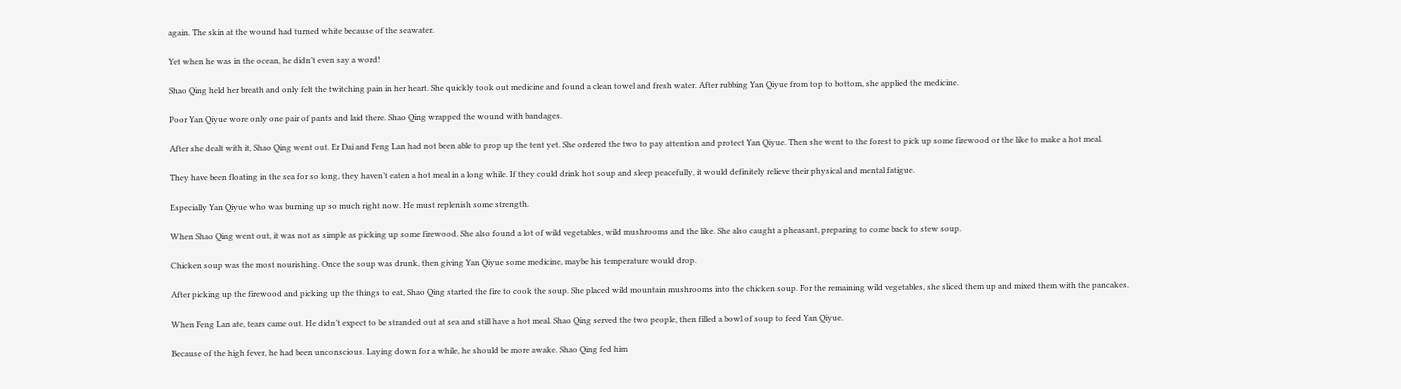again. The skin at the wound had turned white because of the seawater.

Yet when he was in the ocean, he didn’t even say a word!

Shao Qing held her breath and only felt the twitching pain in her heart. She quickly took out medicine and found a clean towel and fresh water. After rubbing Yan Qiyue from top to bottom, she applied the medicine.

Poor Yan Qiyue wore only one pair of pants and laid there. Shao Qing wrapped the wound with bandages.

After she dealt with it, Shao Qing went out. Er Dai and Feng Lan had not been able to prop up the tent yet. She ordered the two to pay attention and protect Yan Qiyue. Then she went to the forest to pick up some firewood or the like to make a hot meal.

They have been floating in the sea for so long, they haven’t eaten a hot meal in a long while. If they could drink hot soup and sleep peacefully, it would definitely relieve their physical and mental fatigue.

Especially Yan Qiyue who was burning up so much right now. He must replenish some strength.

When Shao Qing went out, it was not as simple as picking up some firewood. She also found a lot of wild vegetables, wild mushrooms and the like. She also caught a pheasant, preparing to come back to stew soup.

Chicken soup was the most nourishing. Once the soup was drunk, then giving Yan Qiyue some medicine, maybe his temperature would drop.

After picking up the firewood and picking up the things to eat, Shao Qing started the fire to cook the soup. She placed wild mountain mushrooms into the chicken soup. For the remaining wild vegetables, she sliced them up and mixed them with the pancakes.

When Feng Lan ate, tears came out. He didn’t expect to be stranded out at sea and still have a hot meal. Shao Qing served the two people, then filled a bowl of soup to feed Yan Qiyue.

Because of the high fever, he had been unconscious. Laying down for a while, he should be more awake. Shao Qing fed him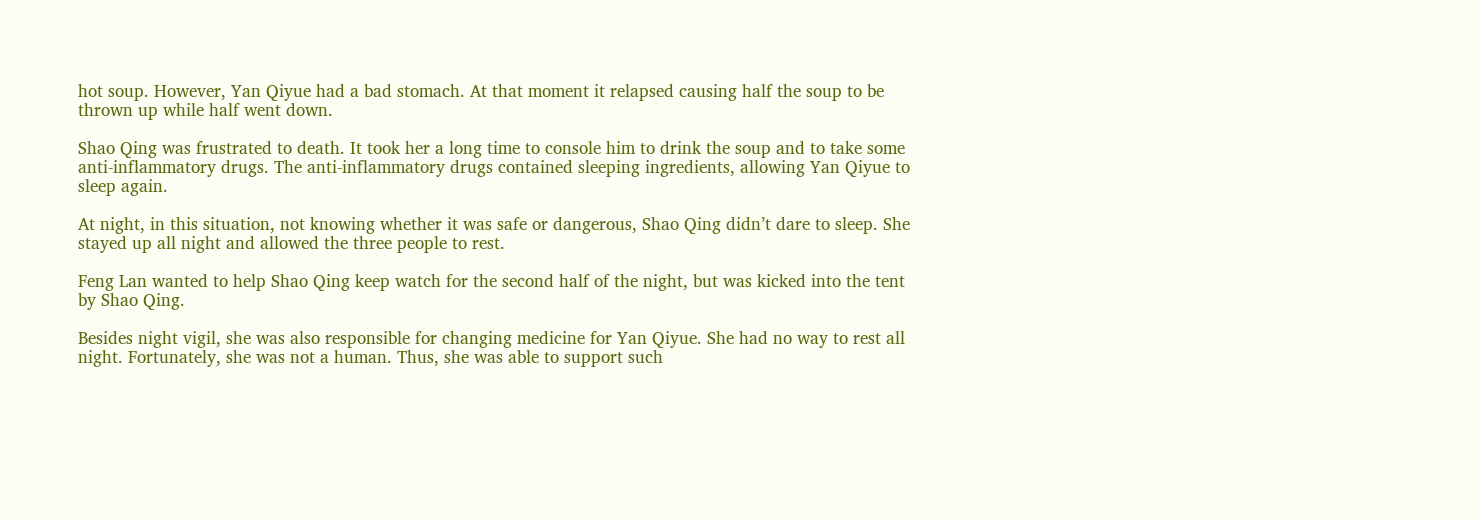hot soup. However, Yan Qiyue had a bad stomach. At that moment it relapsed causing half the soup to be thrown up while half went down.

Shao Qing was frustrated to death. It took her a long time to console him to drink the soup and to take some anti-inflammatory drugs. The anti-inflammatory drugs contained sleeping ingredients, allowing Yan Qiyue to sleep again.

At night, in this situation, not knowing whether it was safe or dangerous, Shao Qing didn’t dare to sleep. She stayed up all night and allowed the three people to rest.

Feng Lan wanted to help Shao Qing keep watch for the second half of the night, but was kicked into the tent by Shao Qing.

Besides night vigil, she was also responsible for changing medicine for Yan Qiyue. She had no way to rest all night. Fortunately, she was not a human. Thus, she was able to support such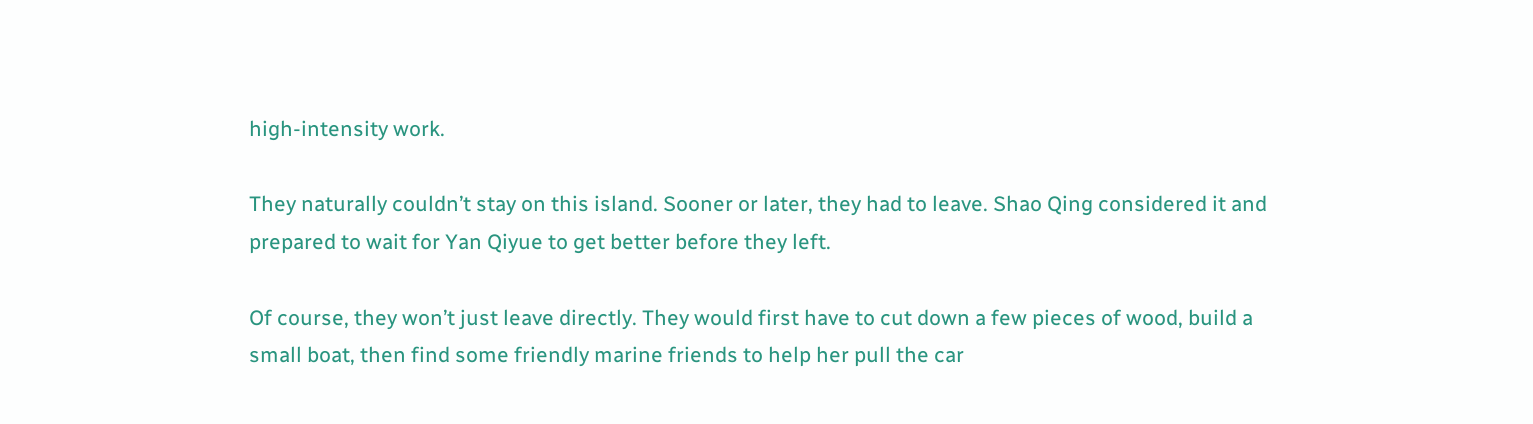high-intensity work.

They naturally couldn’t stay on this island. Sooner or later, they had to leave. Shao Qing considered it and prepared to wait for Yan Qiyue to get better before they left.

Of course, they won’t just leave directly. They would first have to cut down a few pieces of wood, build a small boat, then find some friendly marine friends to help her pull the car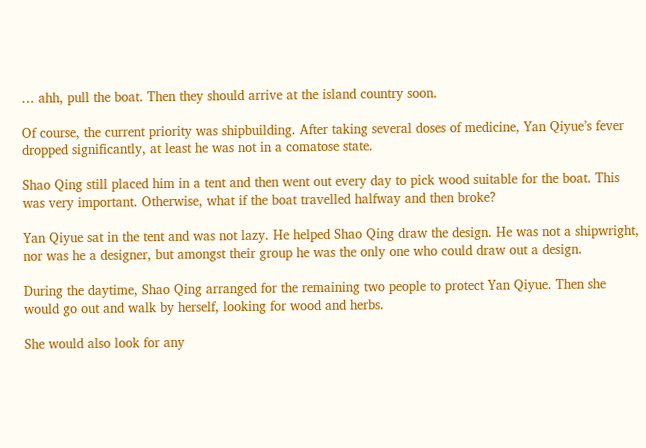… ahh, pull the boat. Then they should arrive at the island country soon.

Of course, the current priority was shipbuilding. After taking several doses of medicine, Yan Qiyue’s fever dropped significantly, at least he was not in a comatose state.

Shao Qing still placed him in a tent and then went out every day to pick wood suitable for the boat. This was very important. Otherwise, what if the boat travelled halfway and then broke?

Yan Qiyue sat in the tent and was not lazy. He helped Shao Qing draw the design. He was not a shipwright, nor was he a designer, but amongst their group he was the only one who could draw out a design.

During the daytime, Shao Qing arranged for the remaining two people to protect Yan Qiyue. Then she would go out and walk by herself, looking for wood and herbs.

She would also look for any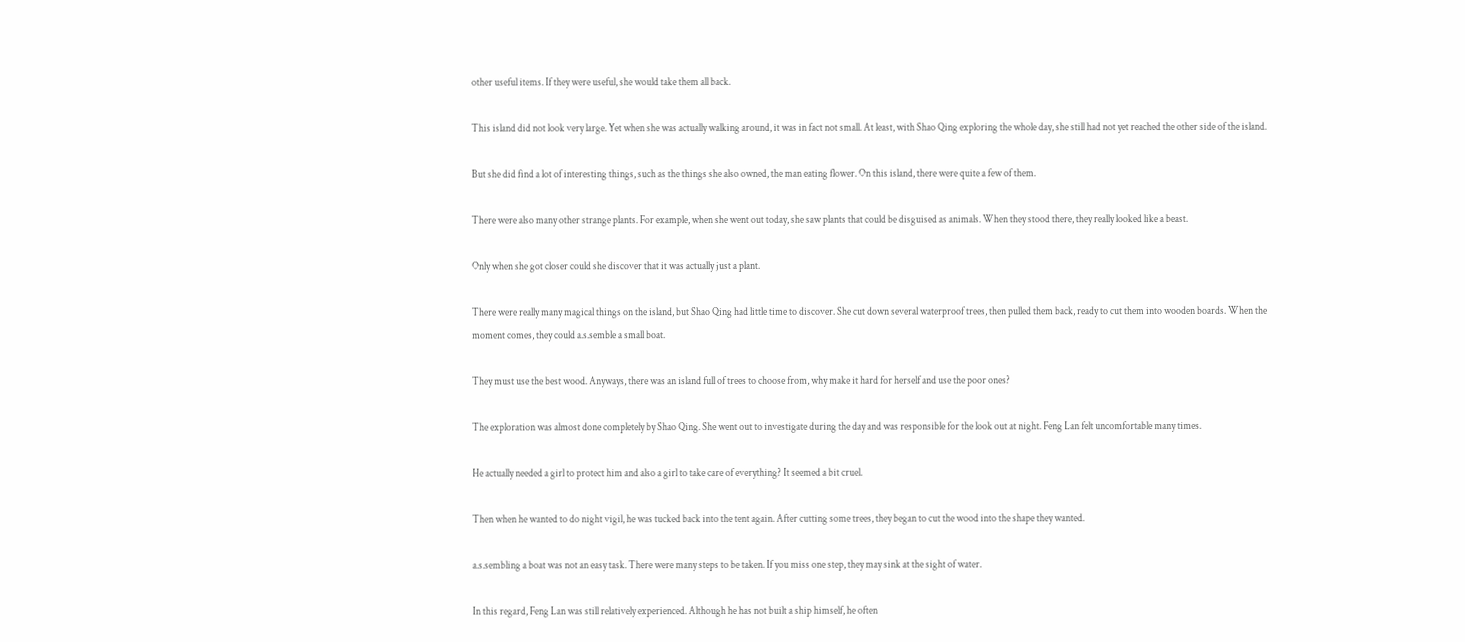other useful items. If they were useful, she would take them all back.

This island did not look very large. Yet when she was actually walking around, it was in fact not small. At least, with Shao Qing exploring the whole day, she still had not yet reached the other side of the island.

But she did find a lot of interesting things, such as the things she also owned, the man eating flower. On this island, there were quite a few of them.

There were also many other strange plants. For example, when she went out today, she saw plants that could be disguised as animals. When they stood there, they really looked like a beast.

Only when she got closer could she discover that it was actually just a plant.

There were really many magical things on the island, but Shao Qing had little time to discover. She cut down several waterproof trees, then pulled them back, ready to cut them into wooden boards. When the moment comes, they could a.s.semble a small boat.

They must use the best wood. Anyways, there was an island full of trees to choose from, why make it hard for herself and use the poor ones?

The exploration was almost done completely by Shao Qing. She went out to investigate during the day and was responsible for the look out at night. Feng Lan felt uncomfortable many times.

He actually needed a girl to protect him and also a girl to take care of everything? It seemed a bit cruel.

Then when he wanted to do night vigil, he was tucked back into the tent again. After cutting some trees, they began to cut the wood into the shape they wanted.

a.s.sembling a boat was not an easy task. There were many steps to be taken. If you miss one step, they may sink at the sight of water.

In this regard, Feng Lan was still relatively experienced. Although he has not built a ship himself, he often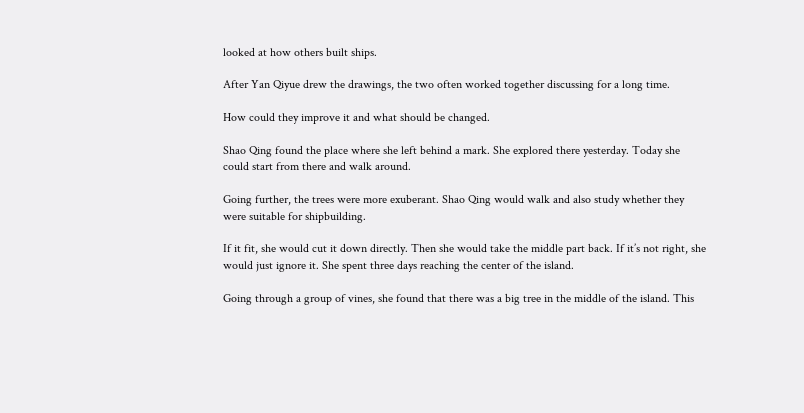looked at how others built ships.

After Yan Qiyue drew the drawings, the two often worked together discussing for a long time.

How could they improve it and what should be changed.

Shao Qing found the place where she left behind a mark. She explored there yesterday. Today she could start from there and walk around.

Going further, the trees were more exuberant. Shao Qing would walk and also study whether they were suitable for shipbuilding.

If it fit, she would cut it down directly. Then she would take the middle part back. If it’s not right, she would just ignore it. She spent three days reaching the center of the island.

Going through a group of vines, she found that there was a big tree in the middle of the island. This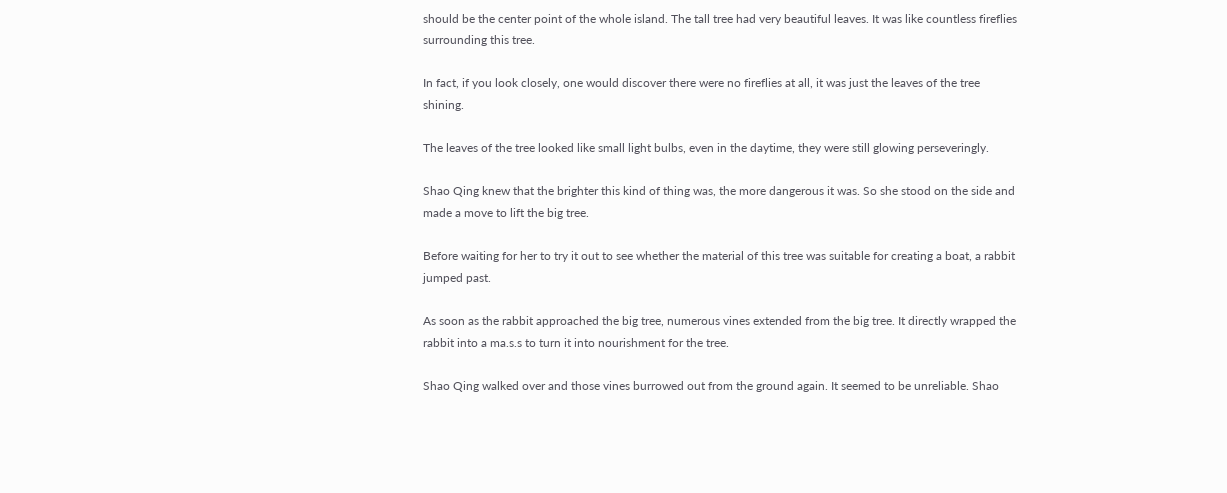should be the center point of the whole island. The tall tree had very beautiful leaves. It was like countless fireflies surrounding this tree.

In fact, if you look closely, one would discover there were no fireflies at all, it was just the leaves of the tree shining.

The leaves of the tree looked like small light bulbs, even in the daytime, they were still glowing perseveringly.

Shao Qing knew that the brighter this kind of thing was, the more dangerous it was. So she stood on the side and made a move to lift the big tree.

Before waiting for her to try it out to see whether the material of this tree was suitable for creating a boat, a rabbit jumped past.

As soon as the rabbit approached the big tree, numerous vines extended from the big tree. It directly wrapped the rabbit into a ma.s.s to turn it into nourishment for the tree.

Shao Qing walked over and those vines burrowed out from the ground again. It seemed to be unreliable. Shao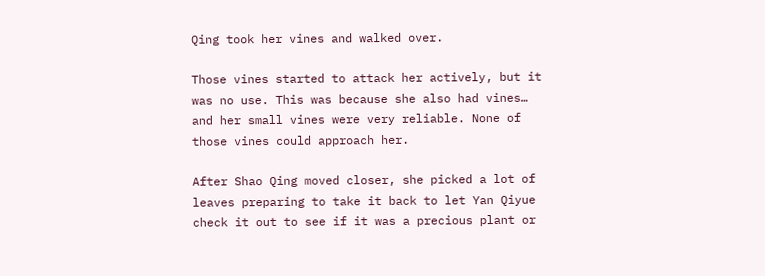Qing took her vines and walked over.

Those vines started to attack her actively, but it was no use. This was because she also had vines… and her small vines were very reliable. None of those vines could approach her.

After Shao Qing moved closer, she picked a lot of leaves preparing to take it back to let Yan Qiyue check it out to see if it was a precious plant or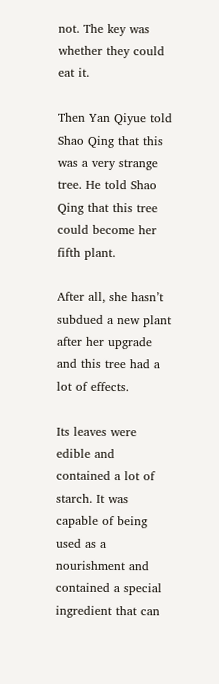not. The key was whether they could eat it.

Then Yan Qiyue told Shao Qing that this was a very strange tree. He told Shao Qing that this tree could become her fifth plant.

After all, she hasn’t subdued a new plant after her upgrade and this tree had a lot of effects.

Its leaves were edible and contained a lot of starch. It was capable of being used as a nourishment and contained a special ingredient that can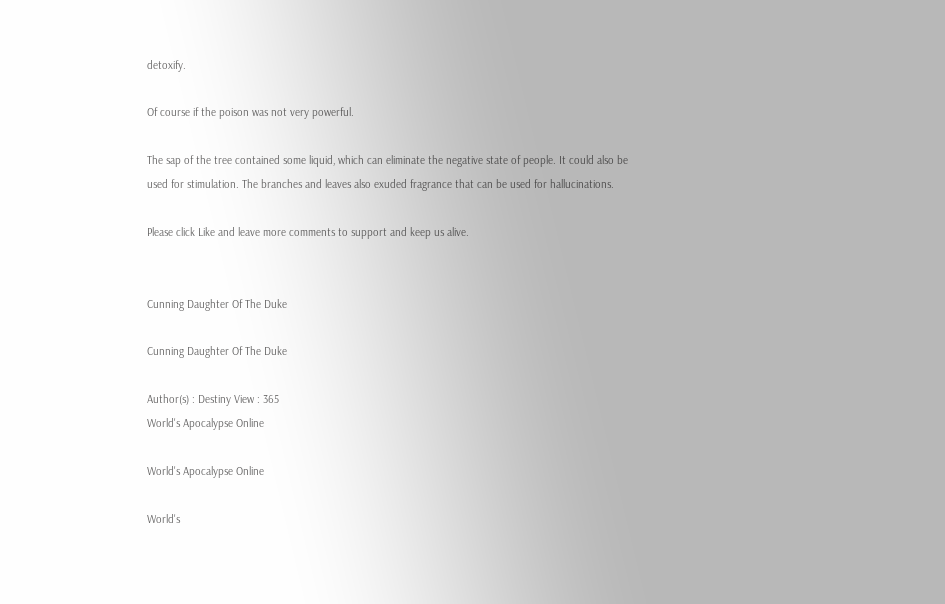detoxify.

Of course if the poison was not very powerful.

The sap of the tree contained some liquid, which can eliminate the negative state of people. It could also be used for stimulation. The branches and leaves also exuded fragrance that can be used for hallucinations.

Please click Like and leave more comments to support and keep us alive.


Cunning Daughter Of The Duke

Cunning Daughter Of The Duke

Author(s) : Destiny View : 365
World's Apocalypse Online

World's Apocalypse Online

World's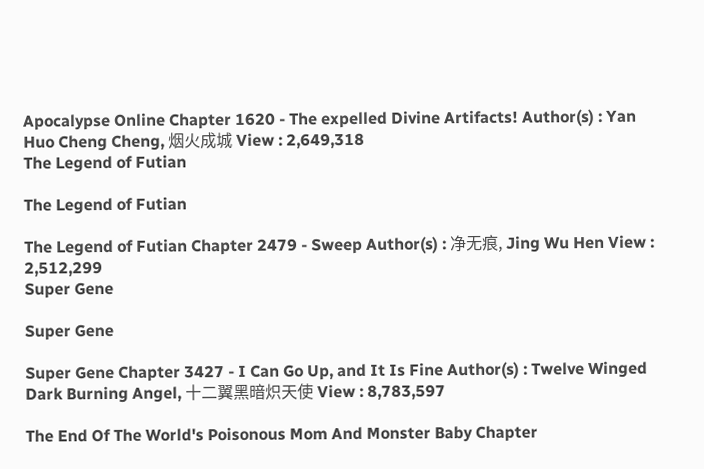Apocalypse Online Chapter 1620 - The expelled Divine Artifacts! Author(s) : Yan Huo Cheng Cheng, 烟火成城 View : 2,649,318
The Legend of Futian

The Legend of Futian

The Legend of Futian Chapter 2479 - Sweep Author(s) : 净无痕, Jing Wu Hen View : 2,512,299
Super Gene

Super Gene

Super Gene Chapter 3427 - I Can Go Up, and It Is Fine Author(s) : Twelve Winged Dark Burning Angel, 十二翼黑暗炽天使 View : 8,783,597

The End Of The World's Poisonous Mom And Monster Baby Chapter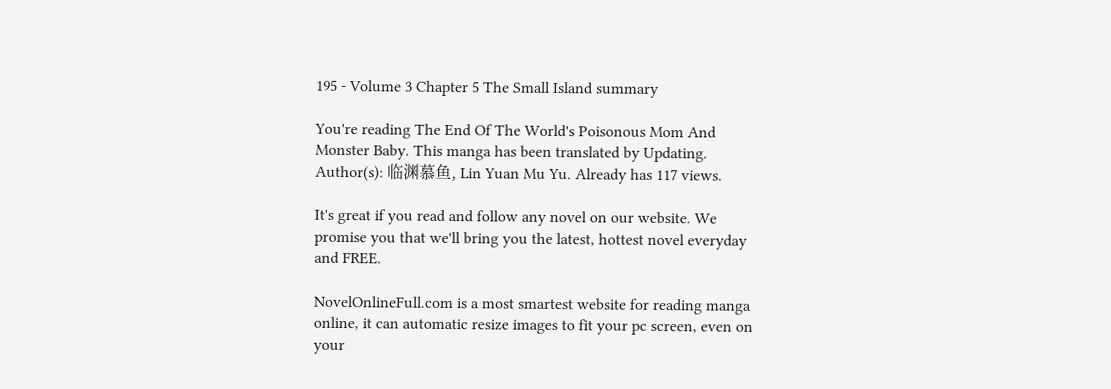195 - Volume 3 Chapter 5 The Small Island summary

You're reading The End Of The World's Poisonous Mom And Monster Baby. This manga has been translated by Updating. Author(s): 临渊慕鱼, Lin Yuan Mu Yu. Already has 117 views.

It's great if you read and follow any novel on our website. We promise you that we'll bring you the latest, hottest novel everyday and FREE.

NovelOnlineFull.com is a most smartest website for reading manga online, it can automatic resize images to fit your pc screen, even on your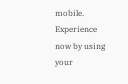mobile. Experience now by using your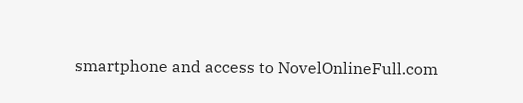smartphone and access to NovelOnlineFull.com